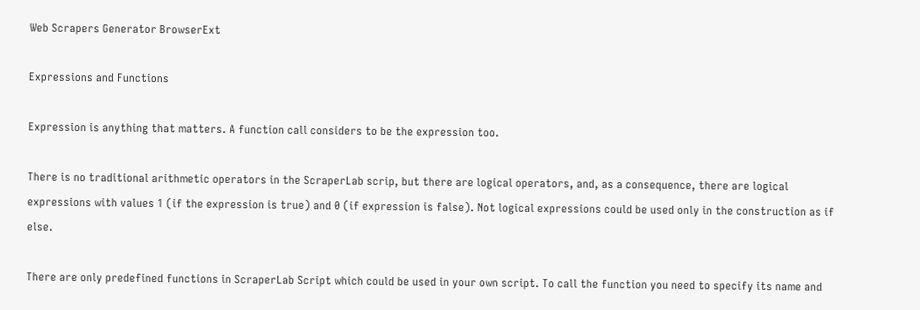Web Scrapers Generator BrowserExt

Expressions and Functions

Expression is anything that matters. A function call considers to be the expression too.

There is no traditional arithmetic operators in the ScraperLab scrip, but there are logical operators, and, as a consequence, there are logical expressions with values 1 (if the expression is true) and 0 (if expression is false). Not logical expressions could be used only in the construction as if else.

There are only predefined functions in ScraperLab Script which could be used in your own script. To call the function you need to specify its name and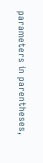parameters in parentheses,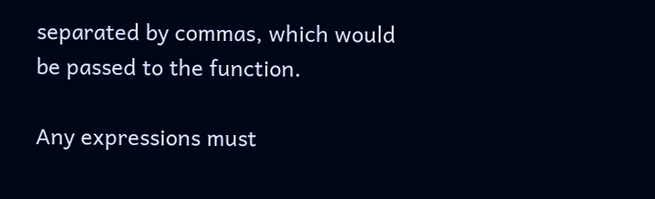separated by commas, which would be passed to the function.

Any expressions must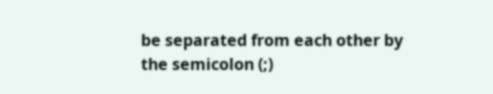be separated from each other by the semicolon (;)